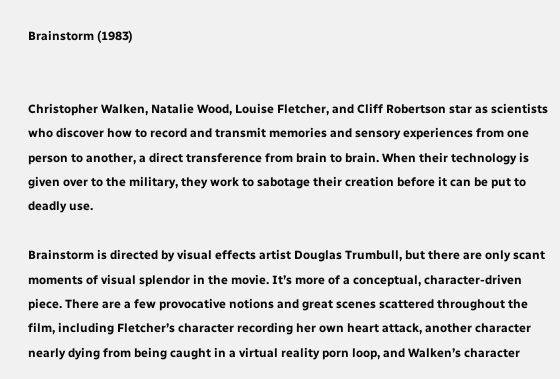Brainstorm (1983)


Christopher Walken, Natalie Wood, Louise Fletcher, and Cliff Robertson star as scientists who discover how to record and transmit memories and sensory experiences from one person to another, a direct transference from brain to brain. When their technology is given over to the military, they work to sabotage their creation before it can be put to deadly use.

Brainstorm is directed by visual effects artist Douglas Trumbull, but there are only scant moments of visual splendor in the movie. It’s more of a conceptual, character-driven piece. There are a few provocative notions and great scenes scattered throughout the film, including Fletcher’s character recording her own heart attack, another character nearly dying from being caught in a virtual reality porn loop, and Walken’s character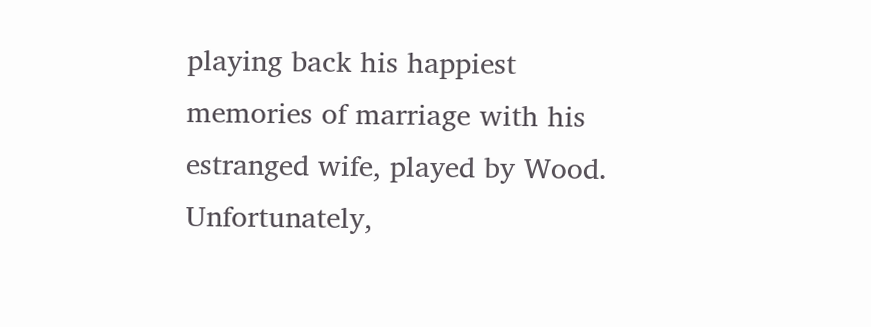playing back his happiest memories of marriage with his estranged wife, played by Wood. Unfortunately,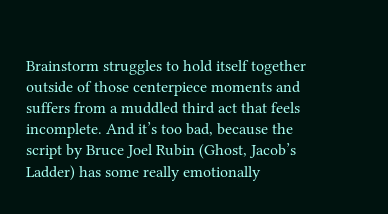Brainstorm struggles to hold itself together outside of those centerpiece moments and suffers from a muddled third act that feels incomplete. And it’s too bad, because the script by Bruce Joel Rubin (Ghost, Jacob’s Ladder) has some really emotionally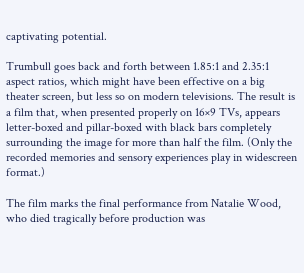captivating potential.

Trumbull goes back and forth between 1.85:1 and 2.35:1 aspect ratios, which might have been effective on a big theater screen, but less so on modern televisions. The result is a film that, when presented properly on 16×9 TVs, appears letter-boxed and pillar-boxed with black bars completely surrounding the image for more than half the film. (Only the recorded memories and sensory experiences play in widescreen format.)

The film marks the final performance from Natalie Wood, who died tragically before production was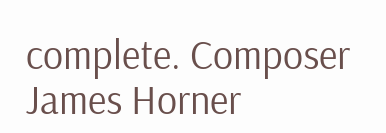complete. Composer James Horner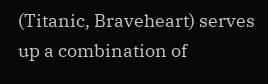(Titanic, Braveheart) serves up a combination of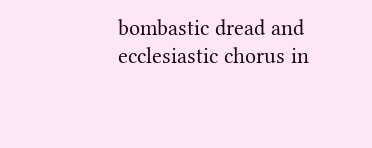bombastic dread and ecclesiastic chorus in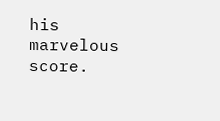his marvelous score.